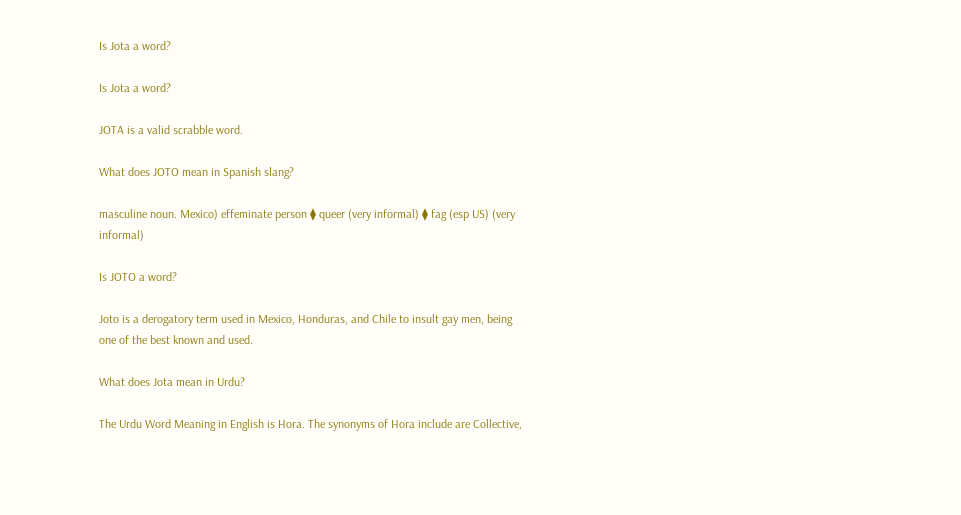Is Jota a word?

Is Jota a word?

JOTA is a valid scrabble word.

What does JOTO mean in Spanish slang?

masculine noun. Mexico) effeminate person ⧫ queer (very informal) ⧫ fag (esp US) (very informal)

Is JOTO a word?

Joto is a derogatory term used in Mexico, Honduras, and Chile to insult gay men, being one of the best known and used.

What does Jota mean in Urdu?

The Urdu Word Meaning in English is Hora. The synonyms of Hora include are Collective,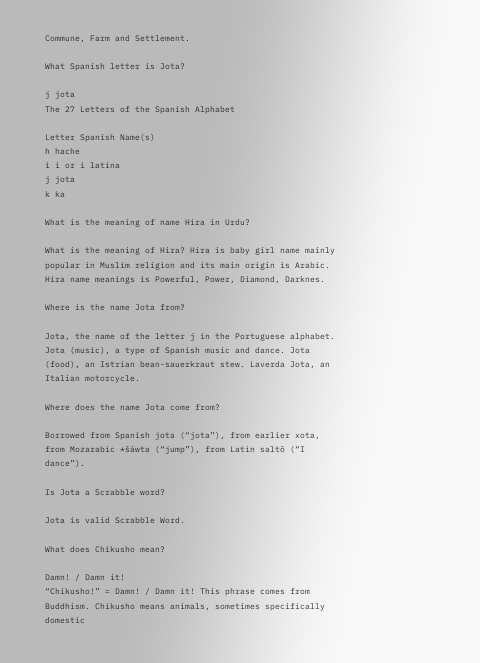Commune, Farm and Settlement.

What Spanish letter is Jota?

j jota
The 27 Letters of the Spanish Alphabet

Letter Spanish Name(s)
h hache
i i or i latina
j jota
k ka

What is the meaning of name Hira in Urdu?

What is the meaning of Hira? Hira is baby girl name mainly popular in Muslim religion and its main origin is Arabic. Hira name meanings is Powerful, Power, Diamond, Darknes.

Where is the name Jota from?

Jota, the name of the letter j in the Portuguese alphabet. Jota (music), a type of Spanish music and dance. Jota (food), an Istrian bean-sauerkraut stew. Laverda Jota, an Italian motorcycle.

Where does the name Jota come from?

Borrowed from Spanish jota (“jota”), from earlier xota, from Mozarabic *šáwta (“jump”), from Latin saltō (“I dance”).

Is Jota a Scrabble word?

Jota is valid Scrabble Word.

What does Chikusho mean?

Damn! / Damn it!
“Chikusho!” = Damn! / Damn it! This phrase comes from Buddhism. Chikusho means animals, sometimes specifically domestic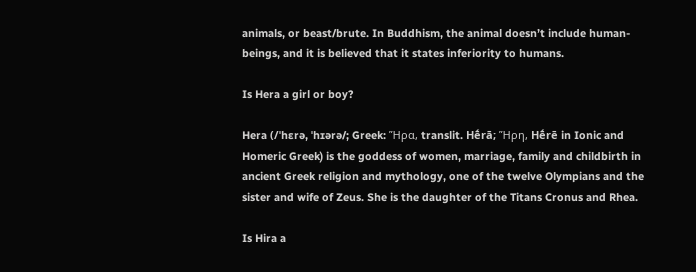animals, or beast/brute. In Buddhism, the animal doesn’t include human-beings, and it is believed that it states inferiority to humans.

Is Hera a girl or boy?

Hera (/ˈhɛrə, ˈhɪərə/; Greek: Ἥρα, translit. Hḗrā; Ἥρη, Hḗrē in Ionic and Homeric Greek) is the goddess of women, marriage, family and childbirth in ancient Greek religion and mythology, one of the twelve Olympians and the sister and wife of Zeus. She is the daughter of the Titans Cronus and Rhea.

Is Hira a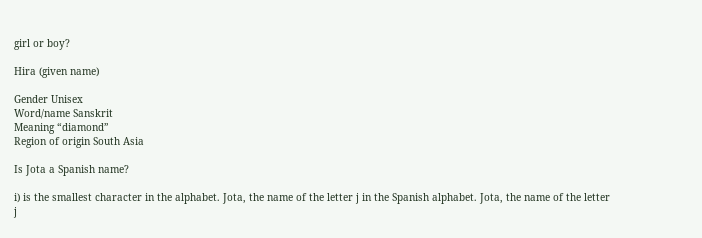girl or boy?

Hira (given name)

Gender Unisex
Word/name Sanskrit
Meaning “diamond”
Region of origin South Asia

Is Jota a Spanish name?

i) is the smallest character in the alphabet. Jota, the name of the letter j in the Spanish alphabet. Jota, the name of the letter j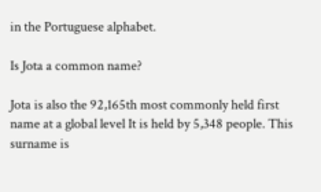in the Portuguese alphabet.

Is Jota a common name?

Jota is also the 92,165th most commonly held first name at a global level It is held by 5,348 people. This surname is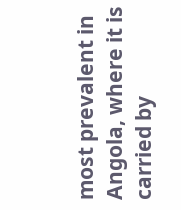most prevalent in Angola, where it is carried by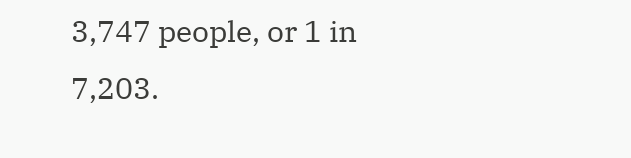3,747 people, or 1 in 7,203.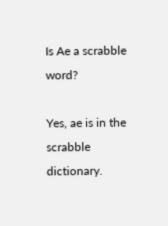Is Ae a scrabble word?

Yes, ae is in the scrabble dictionary.